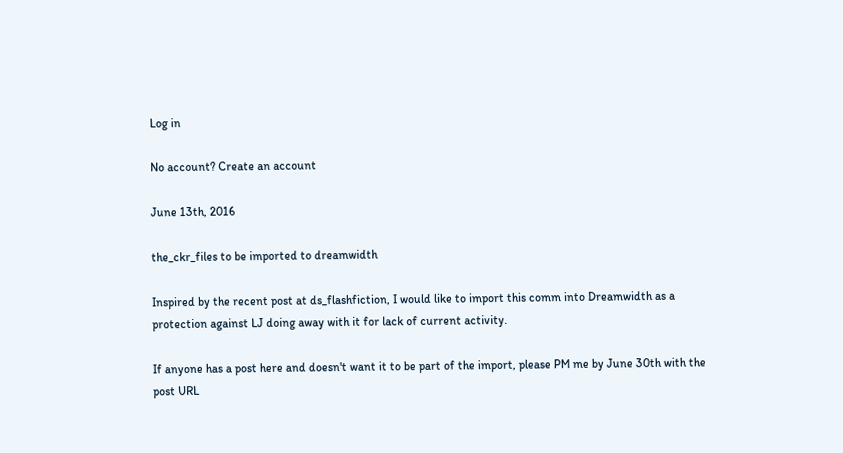Log in

No account? Create an account

June 13th, 2016

the_ckr_files to be imported to dreamwidth

Inspired by the recent post at ds_flashfiction, I would like to import this comm into Dreamwidth as a protection against LJ doing away with it for lack of current activity.

If anyone has a post here and doesn't want it to be part of the import, please PM me by June 30th with the post URL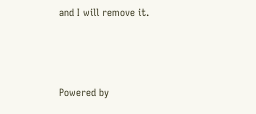and I will remove it.




Powered by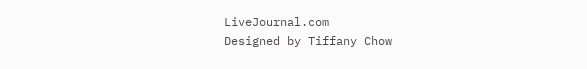LiveJournal.com
Designed by Tiffany Chow